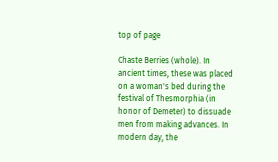top of page

Chaste Berries (whole). In ancient times, these was placed on a woman's bed during the festival of Thesmorphia (in honor of Demeter) to dissuade men from making advances. In modern day, the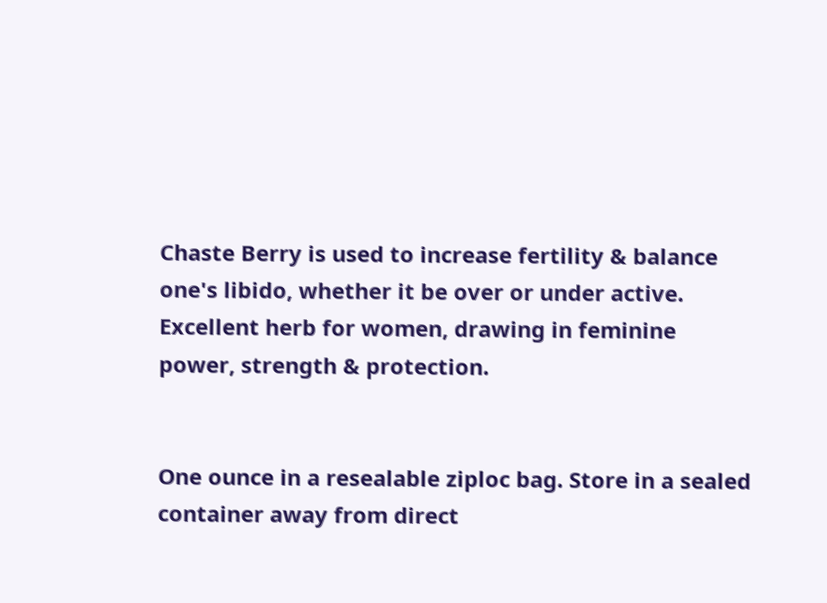Chaste Berry is used to increase fertility & balance one's libido, whether it be over or under active. Excellent herb for women, drawing in feminine power, strength & protection.


One ounce in a resealable ziploc bag. Store in a sealed container away from direct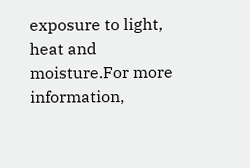exposure to light, heat and moisture.For more information,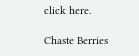click here.

Chaste Berries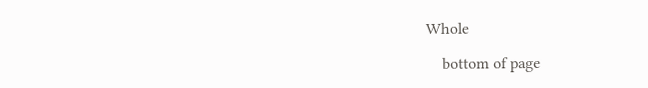Whole

    bottom of page